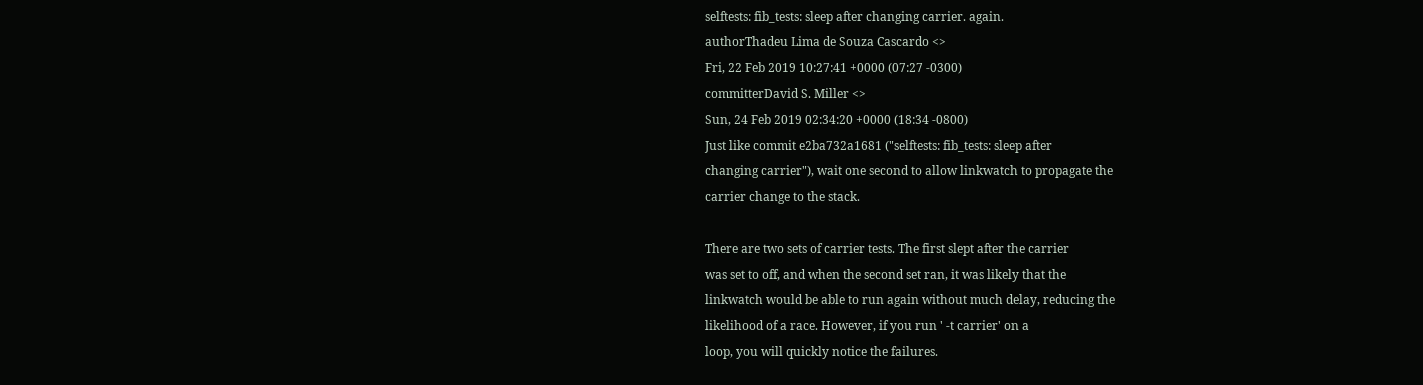selftests: fib_tests: sleep after changing carrier. again.
authorThadeu Lima de Souza Cascardo <>
Fri, 22 Feb 2019 10:27:41 +0000 (07:27 -0300)
committerDavid S. Miller <>
Sun, 24 Feb 2019 02:34:20 +0000 (18:34 -0800)
Just like commit e2ba732a1681 ("selftests: fib_tests: sleep after
changing carrier"), wait one second to allow linkwatch to propagate the
carrier change to the stack.

There are two sets of carrier tests. The first slept after the carrier
was set to off, and when the second set ran, it was likely that the
linkwatch would be able to run again without much delay, reducing the
likelihood of a race. However, if you run ' -t carrier' on a
loop, you will quickly notice the failures.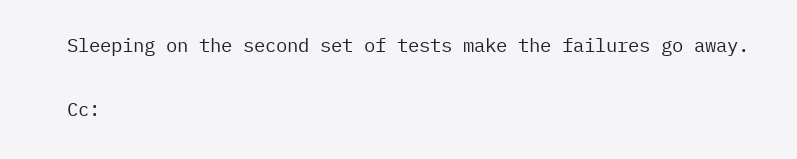Sleeping on the second set of tests make the failures go away.

Cc: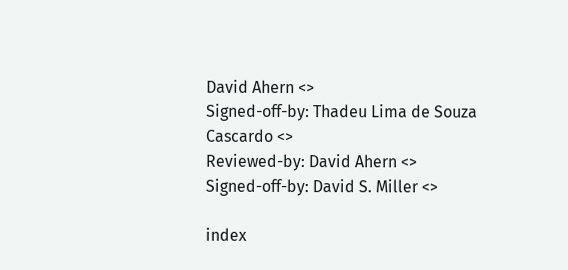David Ahern <>
Signed-off-by: Thadeu Lima de Souza Cascardo <>
Reviewed-by: David Ahern <>
Signed-off-by: David S. Miller <>

index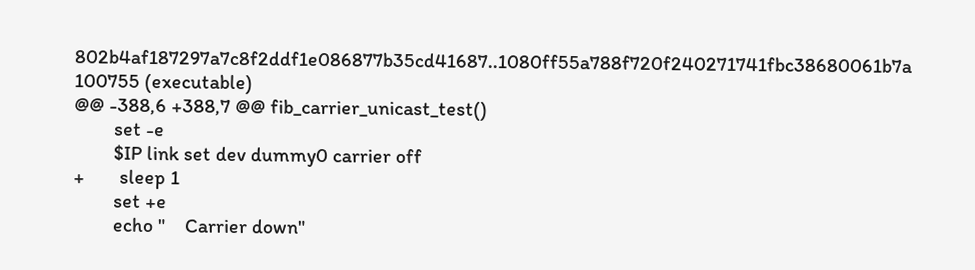802b4af187297a7c8f2ddf1e086877b35cd41687..1080ff55a788f720f240271741fbc38680061b7a 100755 (executable)
@@ -388,6 +388,7 @@ fib_carrier_unicast_test()
        set -e
        $IP link set dev dummy0 carrier off
+       sleep 1
        set +e
        echo "    Carrier down"